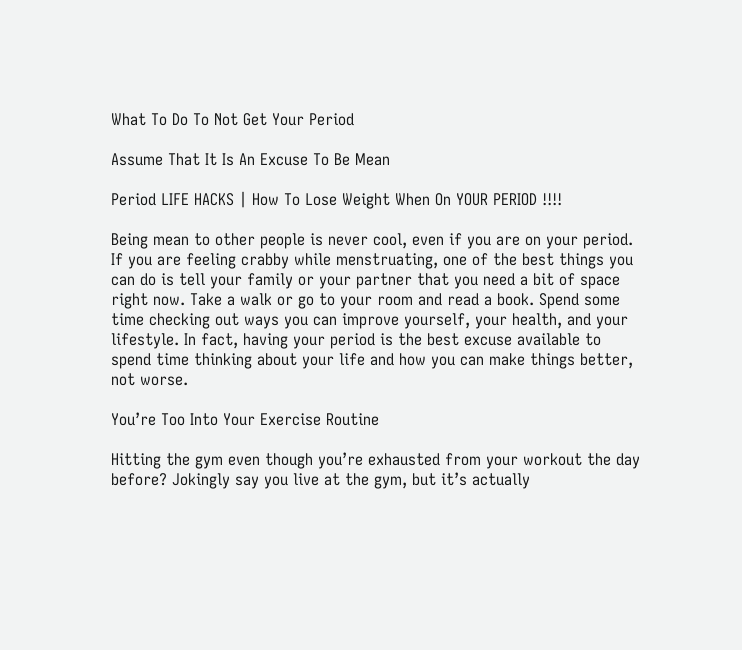What To Do To Not Get Your Period

Assume That It Is An Excuse To Be Mean

Period LIFE HACKS | How To Lose Weight When On YOUR PERIOD !!!!

Being mean to other people is never cool, even if you are on your period. If you are feeling crabby while menstruating, one of the best things you can do is tell your family or your partner that you need a bit of space right now. Take a walk or go to your room and read a book. Spend some time checking out ways you can improve yourself, your health, and your lifestyle. In fact, having your period is the best excuse available to spend time thinking about your life and how you can make things better, not worse.

You’re Too Into Your Exercise Routine

Hitting the gym even though you’re exhausted from your workout the day before? Jokingly say you live at the gym, but it’s actually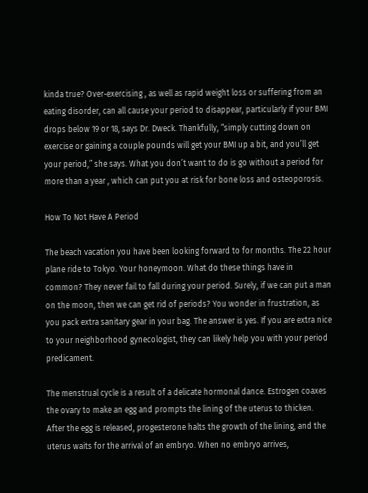kinda true? Over-exercising , as well as rapid weight loss or suffering from an eating disorder, can all cause your period to disappear, particularly if your BMI drops below 19 or 18, says Dr. Dweck. Thankfully, “simply cutting down on exercise or gaining a couple pounds will get your BMI up a bit, and you’ll get your period,” she says. What you don’t want to do is go without a period for more than a year , which can put you at risk for bone loss and osteoporosis.

How To Not Have A Period

The beach vacation you have been looking forward to for months. The 22 hour plane ride to Tokyo. Your honeymoon. What do these things have in common? They never fail to fall during your period. Surely, if we can put a man on the moon, then we can get rid of periods? You wonder in frustration, as you pack extra sanitary gear in your bag. The answer is yes. If you are extra nice to your neighborhood gynecologist, they can likely help you with your period predicament.

The menstrual cycle is a result of a delicate hormonal dance. Estrogen coaxes the ovary to make an egg and prompts the lining of the uterus to thicken. After the egg is released, progesterone halts the growth of the lining, and the uterus waits for the arrival of an embryo. When no embryo arrives,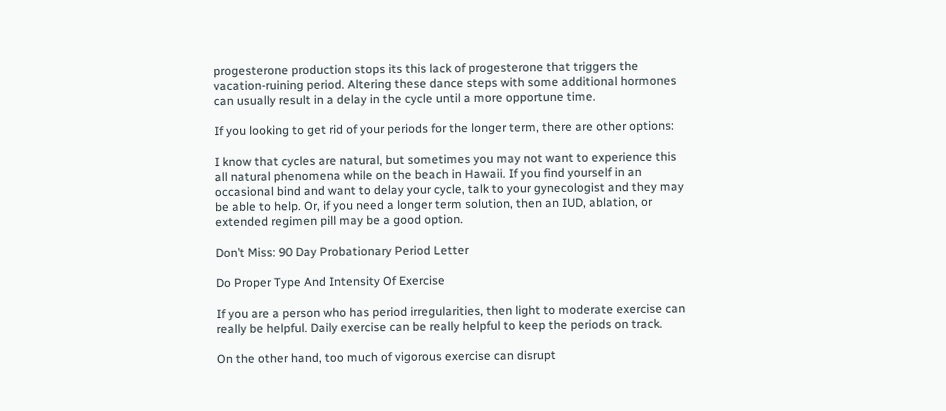progesterone production stops its this lack of progesterone that triggers the vacation-ruining period. Altering these dance steps with some additional hormones can usually result in a delay in the cycle until a more opportune time.

If you looking to get rid of your periods for the longer term, there are other options:

I know that cycles are natural, but sometimes you may not want to experience this all natural phenomena while on the beach in Hawaii. If you find yourself in an occasional bind and want to delay your cycle, talk to your gynecologist and they may be able to help. Or, if you need a longer term solution, then an IUD, ablation, or extended regimen pill may be a good option.

Don’t Miss: 90 Day Probationary Period Letter

Do Proper Type And Intensity Of Exercise

If you are a person who has period irregularities, then light to moderate exercise can really be helpful. Daily exercise can be really helpful to keep the periods on track.

On the other hand, too much of vigorous exercise can disrupt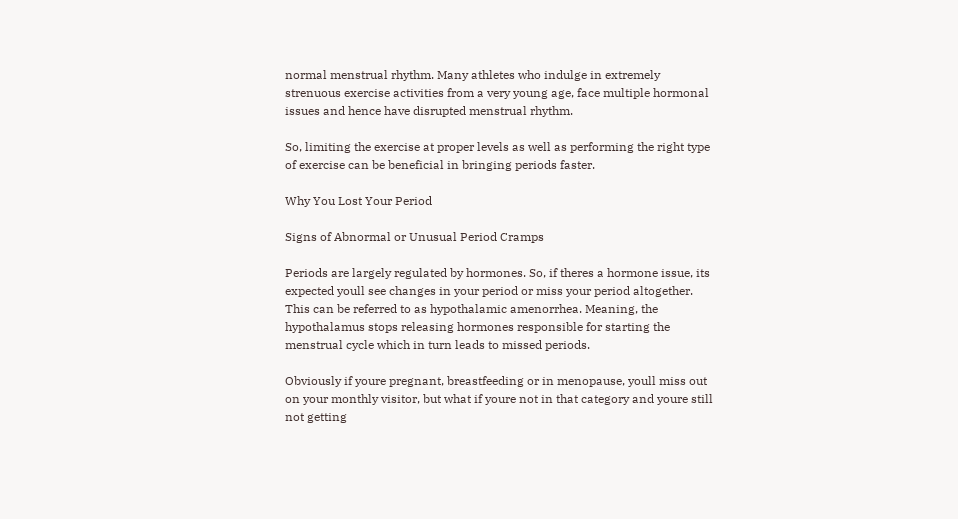normal menstrual rhythm. Many athletes who indulge in extremely strenuous exercise activities from a very young age, face multiple hormonal issues and hence have disrupted menstrual rhythm.

So, limiting the exercise at proper levels as well as performing the right type of exercise can be beneficial in bringing periods faster.

Why You Lost Your Period

Signs of Abnormal or Unusual Period Cramps

Periods are largely regulated by hormones. So, if theres a hormone issue, its expected youll see changes in your period or miss your period altogether. This can be referred to as hypothalamic amenorrhea. Meaning, the hypothalamus stops releasing hormones responsible for starting the menstrual cycle which in turn leads to missed periods.

Obviously if youre pregnant, breastfeeding or in menopause, youll miss out on your monthly visitor, but what if youre not in that category and youre still not getting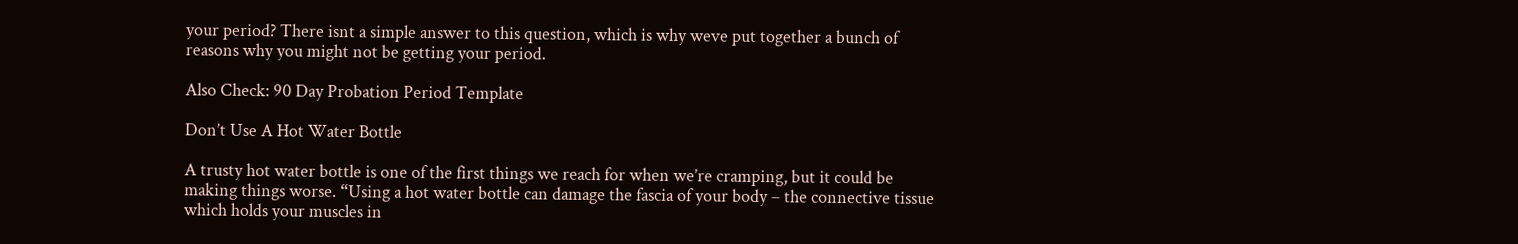your period? There isnt a simple answer to this question, which is why weve put together a bunch of reasons why you might not be getting your period.

Also Check: 90 Day Probation Period Template

Don’t Use A Hot Water Bottle

A trusty hot water bottle is one of the first things we reach for when we’re cramping, but it could be making things worse. “Using a hot water bottle can damage the fascia of your body – the connective tissue which holds your muscles in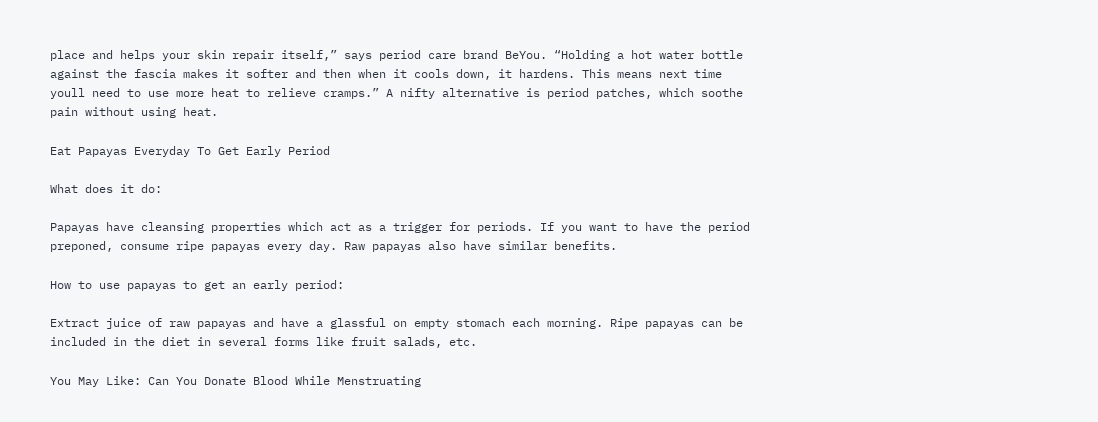place and helps your skin repair itself,” says period care brand BeYou. “Holding a hot water bottle against the fascia makes it softer and then when it cools down, it hardens. This means next time youll need to use more heat to relieve cramps.” A nifty alternative is period patches, which soothe pain without using heat.

Eat Papayas Everyday To Get Early Period

What does it do:

Papayas have cleansing properties which act as a trigger for periods. If you want to have the period preponed, consume ripe papayas every day. Raw papayas also have similar benefits.

How to use papayas to get an early period:

Extract juice of raw papayas and have a glassful on empty stomach each morning. Ripe papayas can be included in the diet in several forms like fruit salads, etc.

You May Like: Can You Donate Blood While Menstruating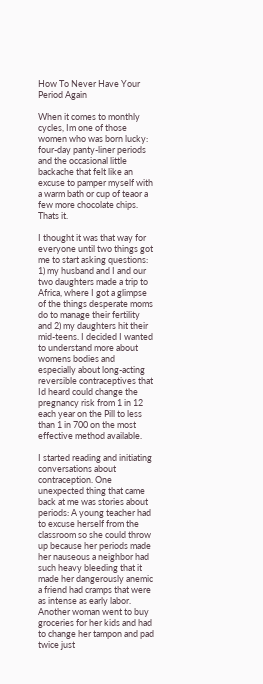How To Never Have Your Period Again

When it comes to monthly cycles, Im one of those women who was born lucky: four-day panty-liner periods and the occasional little backache that felt like an excuse to pamper myself with a warm bath or cup of teaor a few more chocolate chips. Thats it.

I thought it was that way for everyone until two things got me to start asking questions: 1) my husband and I and our two daughters made a trip to Africa, where I got a glimpse of the things desperate moms do to manage their fertility and 2) my daughters hit their mid-teens. I decided I wanted to understand more about womens bodies and especially about long-acting reversible contraceptives that Id heard could change the pregnancy risk from 1 in 12 each year on the Pill to less than 1 in 700 on the most effective method available.

I started reading and initiating conversations about contraception. One unexpected thing that came back at me was stories about periods: A young teacher had to excuse herself from the classroom so she could throw up because her periods made her nauseous a neighbor had such heavy bleeding that it made her dangerously anemic a friend had cramps that were as intense as early labor. Another woman went to buy groceries for her kids and had to change her tampon and pad twice just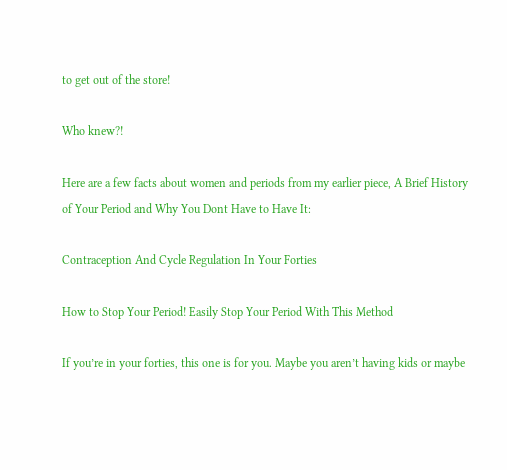to get out of the store!

Who knew?!

Here are a few facts about women and periods from my earlier piece, A Brief History of Your Period and Why You Dont Have to Have It:

Contraception And Cycle Regulation In Your Forties

How to Stop Your Period! Easily Stop Your Period With This Method

If you’re in your forties, this one is for you. Maybe you aren’t having kids or maybe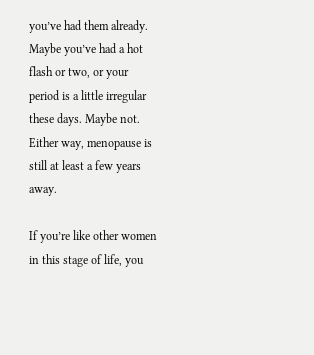you’ve had them already. Maybe you’ve had a hot flash or two, or your period is a little irregular these days. Maybe not. Either way, menopause is still at least a few years away.

If you’re like other women in this stage of life, you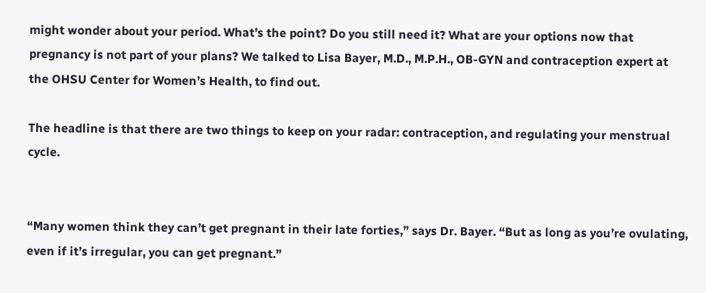might wonder about your period. What’s the point? Do you still need it? What are your options now that pregnancy is not part of your plans? We talked to Lisa Bayer, M.D., M.P.H., OB-GYN and contraception expert at the OHSU Center for Women’s Health, to find out.

The headline is that there are two things to keep on your radar: contraception, and regulating your menstrual cycle.


“Many women think they can’t get pregnant in their late forties,” says Dr. Bayer. “But as long as you’re ovulating, even if it’s irregular, you can get pregnant.”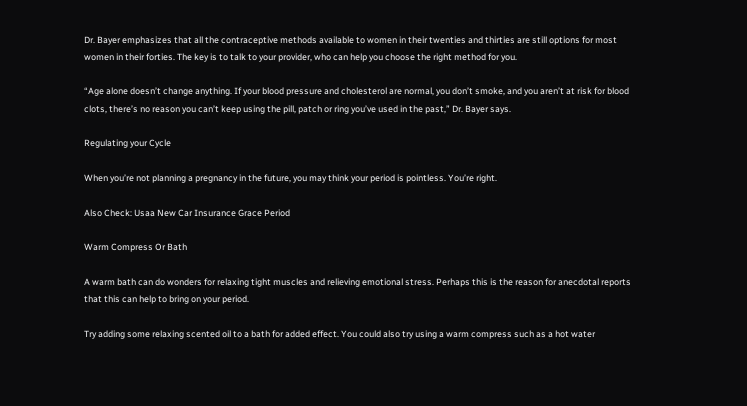Dr. Bayer emphasizes that all the contraceptive methods available to women in their twenties and thirties are still options for most women in their forties. The key is to talk to your provider, who can help you choose the right method for you.

“Age alone doesn’t change anything. If your blood pressure and cholesterol are normal, you don’t smoke, and you aren’t at risk for blood clots, there’s no reason you can’t keep using the pill, patch or ring you’ve used in the past,” Dr. Bayer says.

Regulating your Cycle

When you’re not planning a pregnancy in the future, you may think your period is pointless. You’re right.

Also Check: Usaa New Car Insurance Grace Period

Warm Compress Or Bath

A warm bath can do wonders for relaxing tight muscles and relieving emotional stress. Perhaps this is the reason for anecdotal reports that this can help to bring on your period.

Try adding some relaxing scented oil to a bath for added effect. You could also try using a warm compress such as a hot water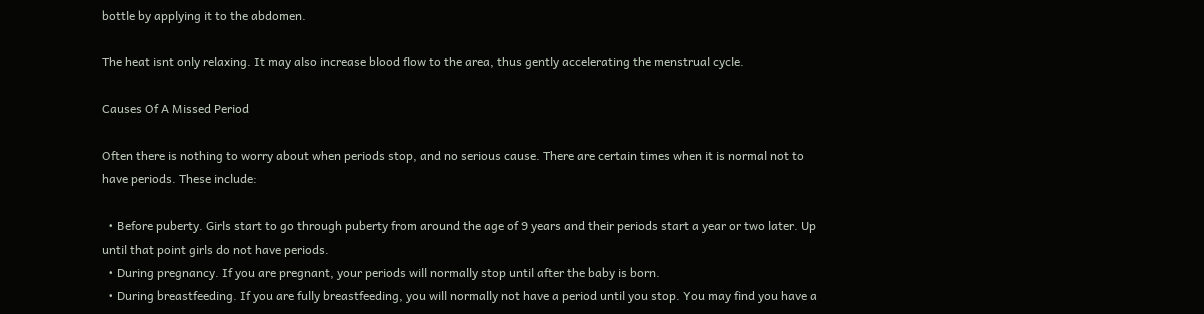bottle by applying it to the abdomen.

The heat isnt only relaxing. It may also increase blood flow to the area, thus gently accelerating the menstrual cycle.

Causes Of A Missed Period

Often there is nothing to worry about when periods stop, and no serious cause. There are certain times when it is normal not to have periods. These include:

  • Before puberty. Girls start to go through puberty from around the age of 9 years and their periods start a year or two later. Up until that point girls do not have periods.
  • During pregnancy. If you are pregnant, your periods will normally stop until after the baby is born.
  • During breastfeeding. If you are fully breastfeeding, you will normally not have a period until you stop. You may find you have a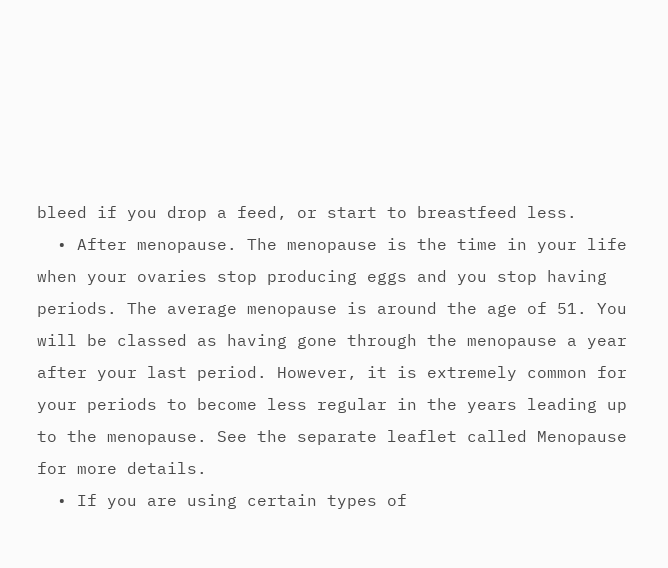bleed if you drop a feed, or start to breastfeed less.
  • After menopause. The menopause is the time in your life when your ovaries stop producing eggs and you stop having periods. The average menopause is around the age of 51. You will be classed as having gone through the menopause a year after your last period. However, it is extremely common for your periods to become less regular in the years leading up to the menopause. See the separate leaflet called Menopause for more details.
  • If you are using certain types of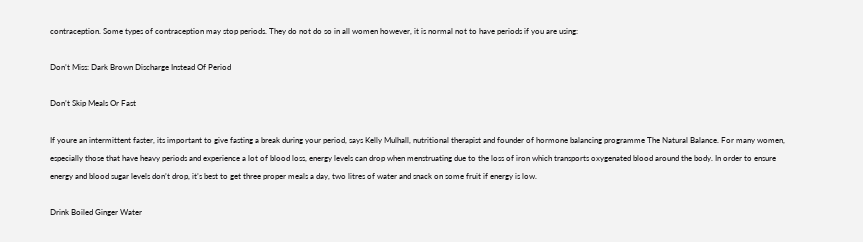contraception. Some types of contraception may stop periods. They do not do so in all women however, it is normal not to have periods if you are using:

Don’t Miss: Dark Brown Discharge Instead Of Period

Don’t Skip Meals Or Fast

If youre an intermittent faster, its important to give fasting a break during your period, says Kelly Mulhall, nutritional therapist and founder of hormone balancing programme The Natural Balance. For many women, especially those that have heavy periods and experience a lot of blood loss, energy levels can drop when menstruating due to the loss of iron which transports oxygenated blood around the body. In order to ensure energy and blood sugar levels don’t drop, it’s best to get three proper meals a day, two litres of water and snack on some fruit if energy is low.

Drink Boiled Ginger Water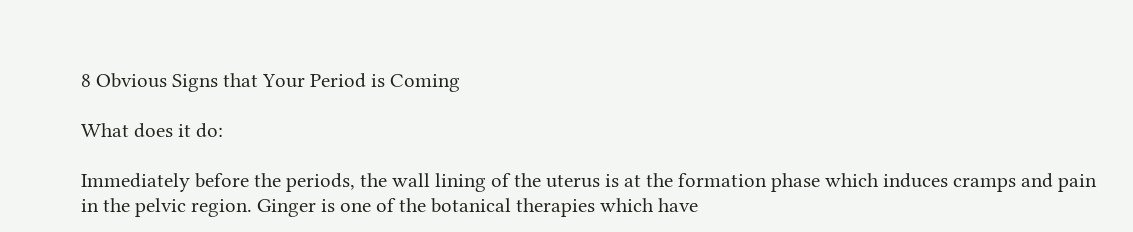8 Obvious Signs that Your Period is Coming

What does it do:

Immediately before the periods, the wall lining of the uterus is at the formation phase which induces cramps and pain in the pelvic region. Ginger is one of the botanical therapies which have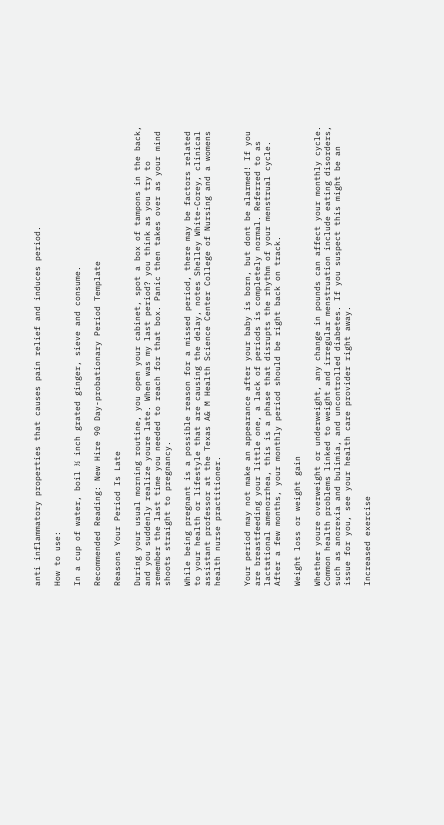anti inflammatory properties that causes pain relief and induces period.

How to use:

In a cup of water, boil ½ inch grated ginger, sieve and consume.

Recommended Reading: New Hire 90 Day-probationary Period Template

Reasons Your Period Is Late

During your usual morning routine, you open your cabinet, spot a box of tampons in the back, and you suddenly realize youre late. When was my last period? you think as you try to remember the last time you needed to reach for that box. Panic then takes over as your mind shoots straight to pregnancy.

While being pregnant is a possible reason for a missed period, there may be factors related to your health or lifestyle that are causing the delay, notes Shelley White-Corey, clinical assistant professor at the Texas A& M Health Science Center College of Nursing and a womens health nurse practitioner.


Your period may not make an appearance after your baby is born, but dont be alarmed! If you are breastfeeding your little one, a lack of periods is completely normal. Referred to as lactational amenorrhea, this is a phase that disrupts the rhythm of your menstrual cycle. After a few months, your monthly period should be right back on track.

Weight loss or weight gain

Whether youre overweight or underweight, any change in pounds can affect your monthly cycle. Common health problems linked to weight and irregular menstruation include eating disorders, such as anorexia and bulimia, and uncontrolled diabetes. If you suspect this might be an issue for you, see your health care provider right away.

Increased exercise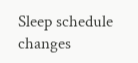Sleep schedule changes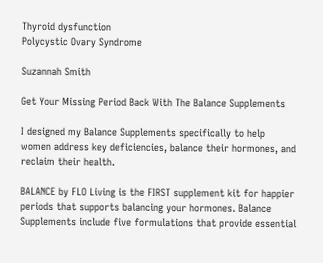Thyroid dysfunction
Polycystic Ovary Syndrome

Suzannah Smith

Get Your Missing Period Back With The Balance Supplements

I designed my Balance Supplements specifically to help women address key deficiencies, balance their hormones, and reclaim their health.

BALANCE by FLO Living is the FIRST supplement kit for happier periods that supports balancing your hormones. Balance Supplements include five formulations that provide essential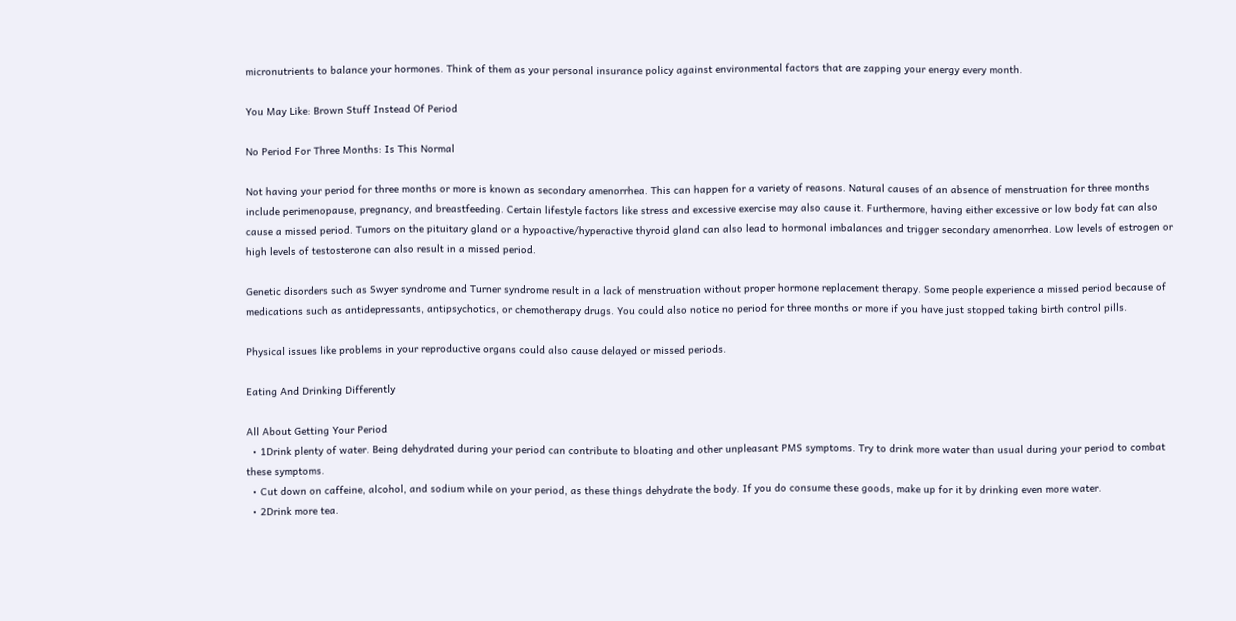micronutrients to balance your hormones. Think of them as your personal insurance policy against environmental factors that are zapping your energy every month.

You May Like: Brown Stuff Instead Of Period

No Period For Three Months: Is This Normal

Not having your period for three months or more is known as secondary amenorrhea. This can happen for a variety of reasons. Natural causes of an absence of menstruation for three months include perimenopause, pregnancy, and breastfeeding. Certain lifestyle factors like stress and excessive exercise may also cause it. Furthermore, having either excessive or low body fat can also cause a missed period. Tumors on the pituitary gland or a hypoactive/hyperactive thyroid gland can also lead to hormonal imbalances and trigger secondary amenorrhea. Low levels of estrogen or high levels of testosterone can also result in a missed period.

Genetic disorders such as Swyer syndrome and Turner syndrome result in a lack of menstruation without proper hormone replacement therapy. Some people experience a missed period because of medications such as antidepressants, antipsychotics, or chemotherapy drugs. You could also notice no period for three months or more if you have just stopped taking birth control pills.

Physical issues like problems in your reproductive organs could also cause delayed or missed periods.

Eating And Drinking Differently

All About Getting Your Period
  • 1Drink plenty of water. Being dehydrated during your period can contribute to bloating and other unpleasant PMS symptoms. Try to drink more water than usual during your period to combat these symptoms.
  • Cut down on caffeine, alcohol, and sodium while on your period, as these things dehydrate the body. If you do consume these goods, make up for it by drinking even more water.
  • 2Drink more tea.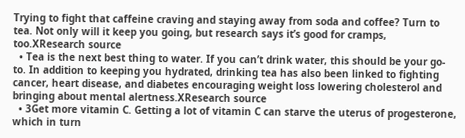Trying to fight that caffeine craving and staying away from soda and coffee? Turn to tea. Not only will it keep you going, but research says it’s good for cramps, too.XResearch source
  • Tea is the next best thing to water. If you can’t drink water, this should be your go-to. In addition to keeping you hydrated, drinking tea has also been linked to fighting cancer, heart disease, and diabetes encouraging weight loss lowering cholesterol and bringing about mental alertness.XResearch source
  • 3Get more vitamin C. Getting a lot of vitamin C can starve the uterus of progesterone, which in turn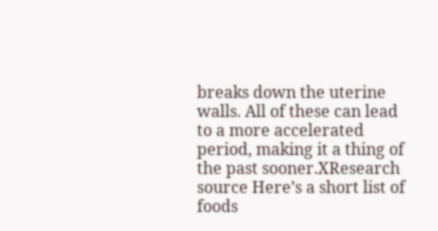breaks down the uterine walls. All of these can lead to a more accelerated period, making it a thing of the past sooner.XResearch source Here’s a short list of foods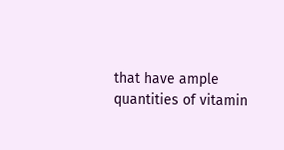that have ample quantities of vitamin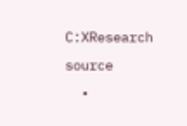C:XResearch source
  •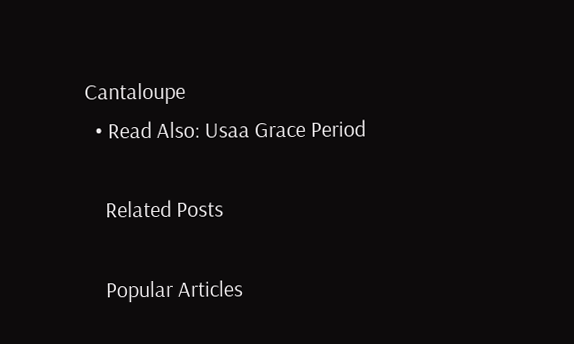Cantaloupe
  • Read Also: Usaa Grace Period

    Related Posts

    Popular Articles